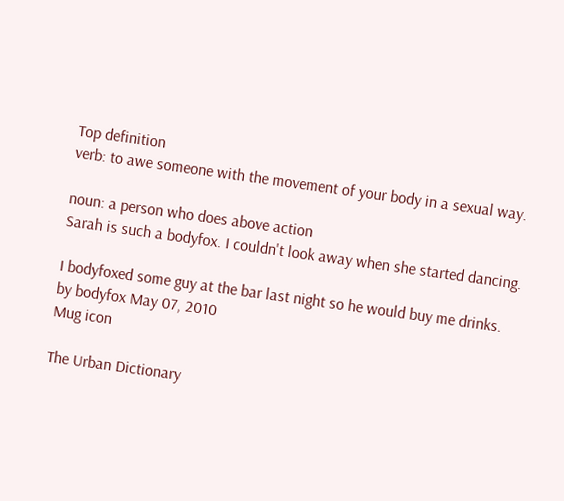Top definition
verb: to awe someone with the movement of your body in a sexual way.

noun: a person who does above action
Sarah is such a bodyfox. I couldn't look away when she started dancing.

I bodyfoxed some guy at the bar last night so he would buy me drinks.
by bodyfox May 07, 2010
Mug icon

The Urban Dictionary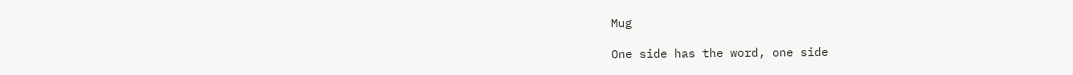Mug

One side has the word, one side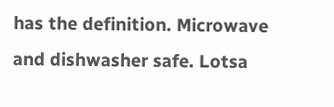has the definition. Microwave and dishwasher safe. Lotsa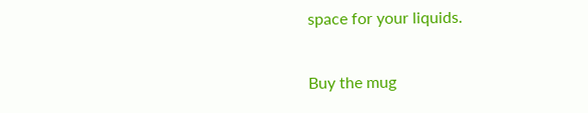space for your liquids.

Buy the mug